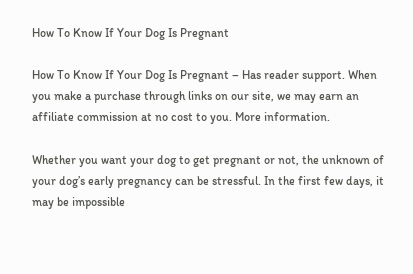How To Know If Your Dog Is Pregnant

How To Know If Your Dog Is Pregnant – Has reader support. When you make a purchase through links on our site, we may earn an affiliate commission at no cost to you. More information.

Whether you want your dog to get pregnant or not, the unknown of your dog’s early pregnancy can be stressful. In the first few days, it may be impossible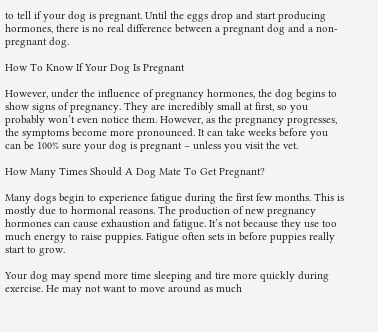to tell if your dog is pregnant. Until the eggs drop and start producing hormones, there is no real difference between a pregnant dog and a non-pregnant dog.

How To Know If Your Dog Is Pregnant

However, under the influence of pregnancy hormones, the dog begins to show signs of pregnancy. They are incredibly small at first, so you probably won’t even notice them. However, as the pregnancy progresses, the symptoms become more pronounced. It can take weeks before you can be 100% sure your dog is pregnant – unless you visit the vet.

How Many Times Should A Dog Mate To Get Pregnant?

Many dogs begin to experience fatigue during the first few months. This is mostly due to hormonal reasons. The production of new pregnancy hormones can cause exhaustion and fatigue. It’s not because they use too much energy to raise puppies. Fatigue often sets in before puppies really start to grow.

Your dog may spend more time sleeping and tire more quickly during exercise. He may not want to move around as much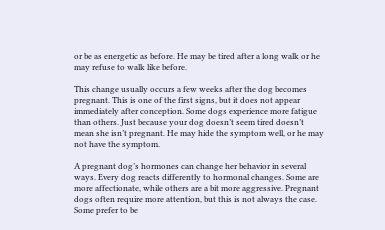or be as energetic as before. He may be tired after a long walk or he may refuse to walk like before.

This change usually occurs a few weeks after the dog becomes pregnant. This is one of the first signs, but it does not appear immediately after conception. Some dogs experience more fatigue than others. Just because your dog doesn’t seem tired doesn’t mean she isn’t pregnant. He may hide the symptom well, or he may not have the symptom.

A pregnant dog’s hormones can change her behavior in several ways. Every dog reacts differently to hormonal changes. Some are more affectionate, while others are a bit more aggressive. Pregnant dogs often require more attention, but this is not always the case. Some prefer to be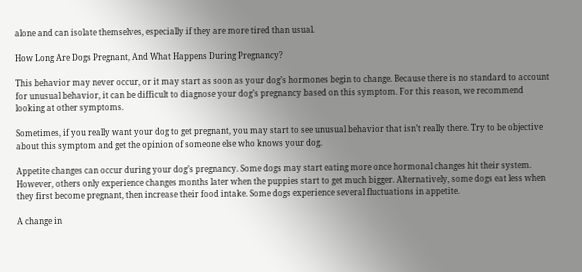alone and can isolate themselves, especially if they are more tired than usual.

How Long Are Dogs Pregnant, And What Happens During Pregnancy?

This behavior may never occur, or it may start as soon as your dog’s hormones begin to change. Because there is no standard to account for unusual behavior, it can be difficult to diagnose your dog’s pregnancy based on this symptom. For this reason, we recommend looking at other symptoms.

Sometimes, if you really want your dog to get pregnant, you may start to see unusual behavior that isn’t really there. Try to be objective about this symptom and get the opinion of someone else who knows your dog.

Appetite changes can occur during your dog’s pregnancy. Some dogs may start eating more once hormonal changes hit their system. However, others only experience changes months later when the puppies start to get much bigger. Alternatively, some dogs eat less when they first become pregnant, then increase their food intake. Some dogs experience several fluctuations in appetite.

A change in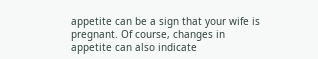appetite can be a sign that your wife is pregnant. Of course, changes in appetite can also indicate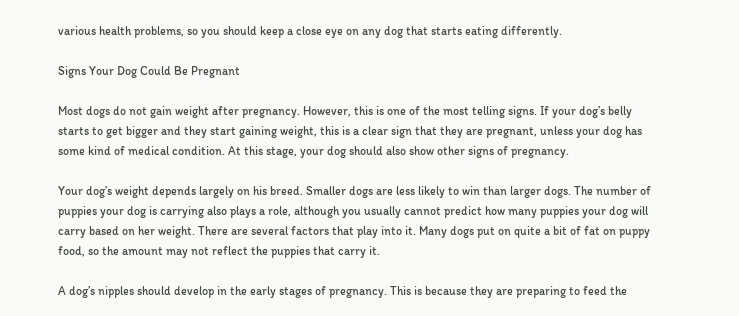various health problems, so you should keep a close eye on any dog that starts eating differently.

Signs Your Dog Could Be Pregnant

Most dogs do not gain weight after pregnancy. However, this is one of the most telling signs. If your dog’s belly starts to get bigger and they start gaining weight, this is a clear sign that they are pregnant, unless your dog has some kind of medical condition. At this stage, your dog should also show other signs of pregnancy.

Your dog’s weight depends largely on his breed. Smaller dogs are less likely to win than larger dogs. The number of puppies your dog is carrying also plays a role, although you usually cannot predict how many puppies your dog will carry based on her weight. There are several factors that play into it. Many dogs put on quite a bit of fat on puppy food, so the amount may not reflect the puppies that carry it.

A dog’s nipples should develop in the early stages of pregnancy. This is because they are preparing to feed the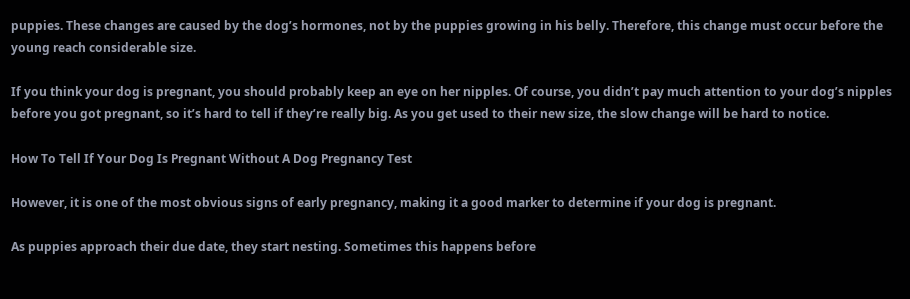puppies. These changes are caused by the dog’s hormones, not by the puppies growing in his belly. Therefore, this change must occur before the young reach considerable size.

If you think your dog is pregnant, you should probably keep an eye on her nipples. Of course, you didn’t pay much attention to your dog’s nipples before you got pregnant, so it’s hard to tell if they’re really big. As you get used to their new size, the slow change will be hard to notice.

How To Tell If Your Dog Is Pregnant Without A Dog Pregnancy Test

However, it is one of the most obvious signs of early pregnancy, making it a good marker to determine if your dog is pregnant.

As puppies approach their due date, they start nesting. Sometimes this happens before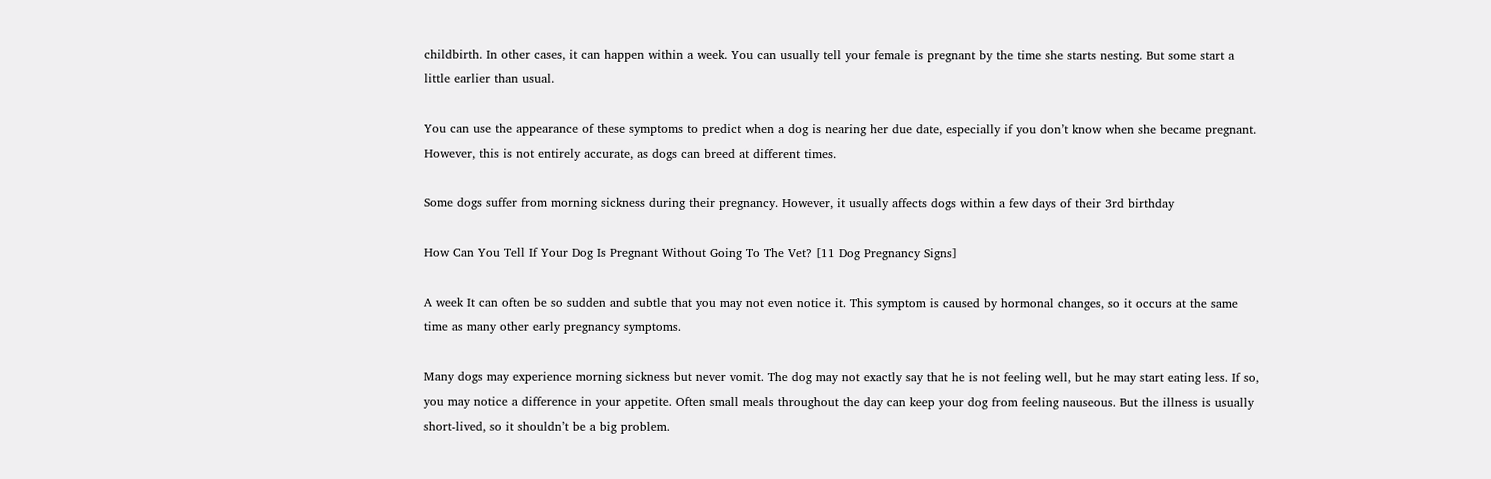childbirth. In other cases, it can happen within a week. You can usually tell your female is pregnant by the time she starts nesting. But some start a little earlier than usual.

You can use the appearance of these symptoms to predict when a dog is nearing her due date, especially if you don’t know when she became pregnant. However, this is not entirely accurate, as dogs can breed at different times.

Some dogs suffer from morning sickness during their pregnancy. However, it usually affects dogs within a few days of their 3rd birthday

How Can You Tell If Your Dog Is Pregnant Without Going To The Vet? [11 Dog Pregnancy Signs]

A week It can often be so sudden and subtle that you may not even notice it. This symptom is caused by hormonal changes, so it occurs at the same time as many other early pregnancy symptoms.

Many dogs may experience morning sickness but never vomit. The dog may not exactly say that he is not feeling well, but he may start eating less. If so, you may notice a difference in your appetite. Often small meals throughout the day can keep your dog from feeling nauseous. But the illness is usually short-lived, so it shouldn’t be a big problem.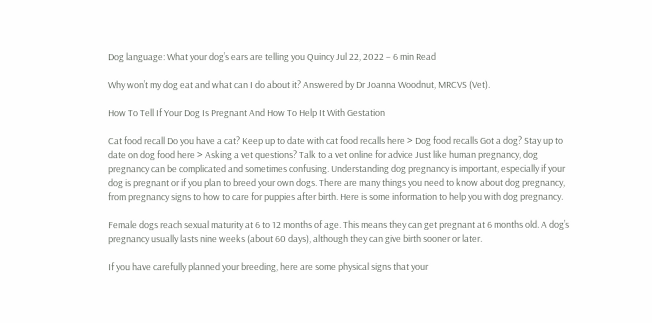Dog language: What your dog’s ears are telling you Quincy Jul 22, 2022 – 6 min Read

Why won’t my dog eat and what can I do about it? Answered by Dr Joanna Woodnut, MRCVS (Vet).

How To Tell If Your Dog Is Pregnant And How To Help It With Gestation

Cat food recall Do you have a cat? Keep up to date with cat food recalls here > Dog food recalls Got a dog? Stay up to date on dog food here > Asking a vet questions? Talk to a vet online for advice Just like human pregnancy, dog pregnancy can be complicated and sometimes confusing. Understanding dog pregnancy is important, especially if your dog is pregnant or if you plan to breed your own dogs. There are many things you need to know about dog pregnancy, from pregnancy signs to how to care for puppies after birth. Here is some information to help you with dog pregnancy.

Female dogs reach sexual maturity at 6 to 12 months of age. This means they can get pregnant at 6 months old. A dog’s pregnancy usually lasts nine weeks (about 60 days), although they can give birth sooner or later.

If you have carefully planned your breeding, here are some physical signs that your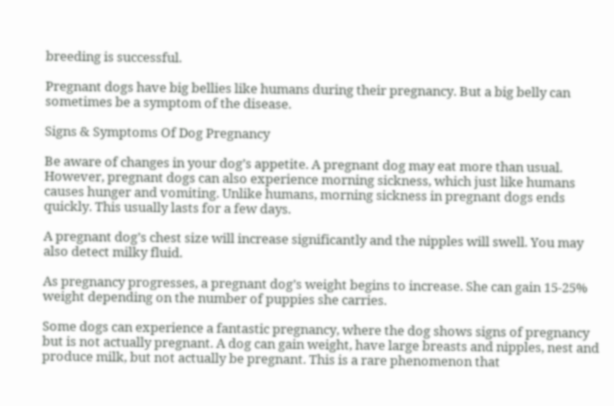breeding is successful.

Pregnant dogs have big bellies like humans during their pregnancy. But a big belly can sometimes be a symptom of the disease.

Signs & Symptoms Of Dog Pregnancy

Be aware of changes in your dog’s appetite. A pregnant dog may eat more than usual. However, pregnant dogs can also experience morning sickness, which just like humans causes hunger and vomiting. Unlike humans, morning sickness in pregnant dogs ends quickly. This usually lasts for a few days.

A pregnant dog’s chest size will increase significantly and the nipples will swell. You may also detect milky fluid.

As pregnancy progresses, a pregnant dog’s weight begins to increase. She can gain 15-25% weight depending on the number of puppies she carries.

Some dogs can experience a fantastic pregnancy, where the dog shows signs of pregnancy but is not actually pregnant. A dog can gain weight, have large breasts and nipples, nest and produce milk, but not actually be pregnant. This is a rare phenomenon that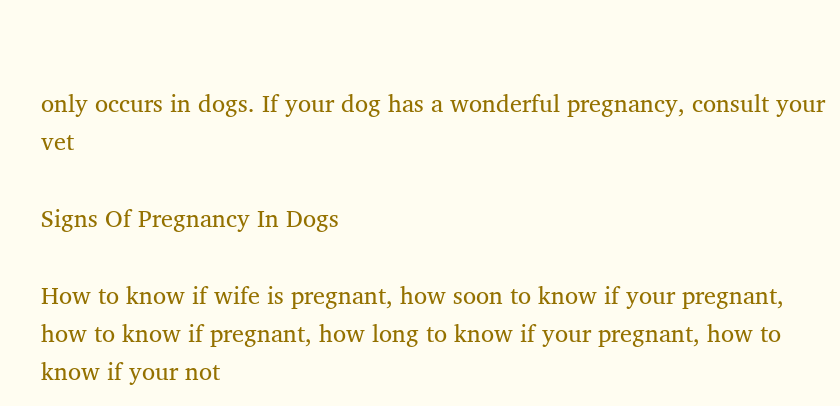only occurs in dogs. If your dog has a wonderful pregnancy, consult your vet

Signs Of Pregnancy In Dogs

How to know if wife is pregnant, how soon to know if your pregnant, how to know if pregnant, how long to know if your pregnant, how to know if your not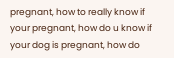pregnant, how to really know if your pregnant, how do u know if your dog is pregnant, how do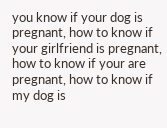you know if your dog is pregnant, how to know if your girlfriend is pregnant, how to know if your are pregnant, how to know if my dog is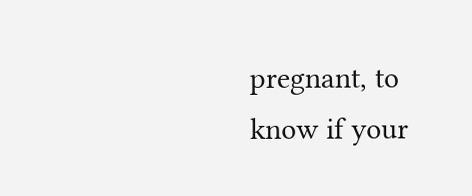pregnant, to know if your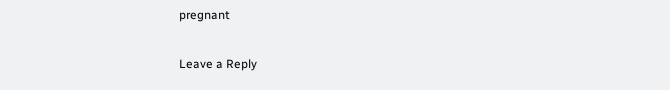pregnant

Leave a Reply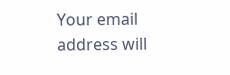Your email address will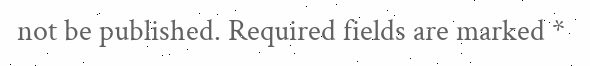not be published. Required fields are marked *